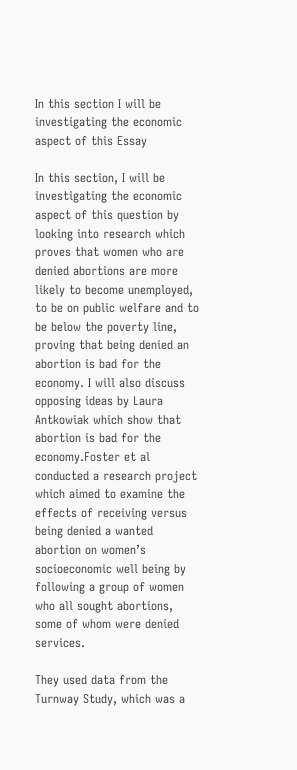In this section I will be investigating the economic aspect of this Essay

In this section, I will be investigating the economic aspect of this question by looking into research which proves that women who are denied abortions are more likely to become unemployed, to be on public welfare and to be below the poverty line, proving that being denied an abortion is bad for the economy. I will also discuss opposing ideas by Laura Antkowiak which show that abortion is bad for the economy.Foster et al conducted a research project which aimed to examine the effects of receiving versus being denied a wanted abortion on women’s socioeconomic well being by following a group of women who all sought abortions, some of whom were denied services.

They used data from the Turnway Study, which was a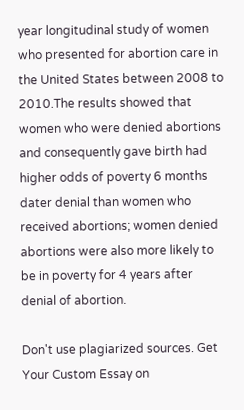year longitudinal study of women who presented for abortion care in the United States between 2008 to 2010.The results showed that women who were denied abortions and consequently gave birth had higher odds of poverty 6 months dater denial than women who received abortions; women denied abortions were also more likely to be in poverty for 4 years after denial of abortion.

Don't use plagiarized sources. Get Your Custom Essay on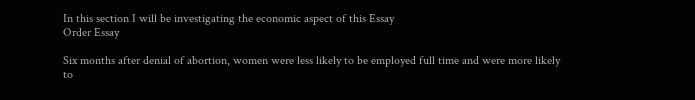In this section I will be investigating the economic aspect of this Essay
Order Essay

Six months after denial of abortion, women were less likely to be employed full time and were more likely to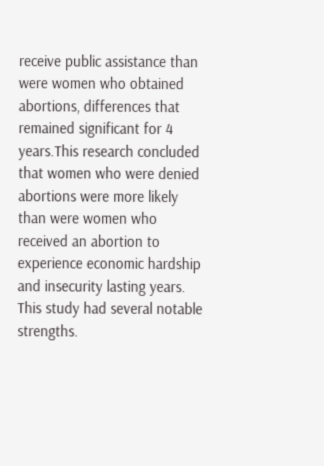receive public assistance than were women who obtained abortions, differences that remained significant for 4 years.This research concluded that women who were denied abortions were more likely than were women who received an abortion to experience economic hardship and insecurity lasting years. This study had several notable strengths.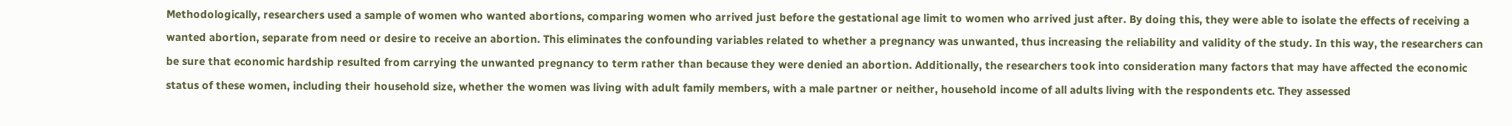Methodologically, researchers used a sample of women who wanted abortions, comparing women who arrived just before the gestational age limit to women who arrived just after. By doing this, they were able to isolate the effects of receiving a wanted abortion, separate from need or desire to receive an abortion. This eliminates the confounding variables related to whether a pregnancy was unwanted, thus increasing the reliability and validity of the study. In this way, the researchers can be sure that economic hardship resulted from carrying the unwanted pregnancy to term rather than because they were denied an abortion. Additionally, the researchers took into consideration many factors that may have affected the economic status of these women, including their household size, whether the women was living with adult family members, with a male partner or neither, household income of all adults living with the respondents etc. They assessed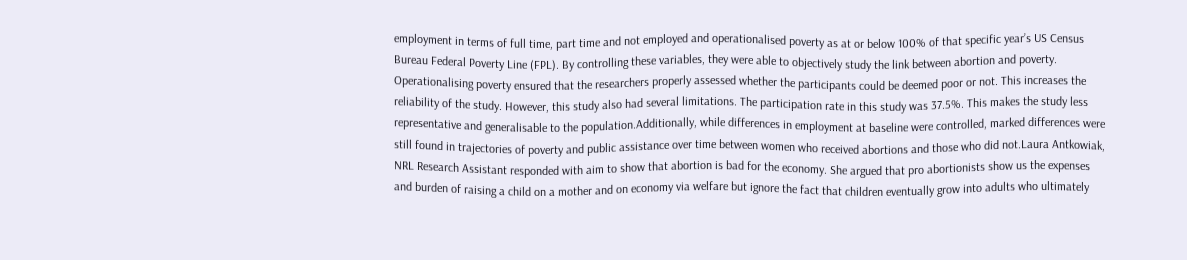employment in terms of full time, part time and not employed and operationalised poverty as at or below 100% of that specific year’s US Census Bureau Federal Poverty Line (FPL). By controlling these variables, they were able to objectively study the link between abortion and poverty. Operationalising poverty ensured that the researchers properly assessed whether the participants could be deemed poor or not. This increases the reliability of the study. However, this study also had several limitations. The participation rate in this study was 37.5%. This makes the study less representative and generalisable to the population.Additionally, while differences in employment at baseline were controlled, marked differences were still found in trajectories of poverty and public assistance over time between women who received abortions and those who did not.Laura Antkowiak, NRL Research Assistant responded with aim to show that abortion is bad for the economy. She argued that pro abortionists show us the expenses and burden of raising a child on a mother and on economy via welfare but ignore the fact that children eventually grow into adults who ultimately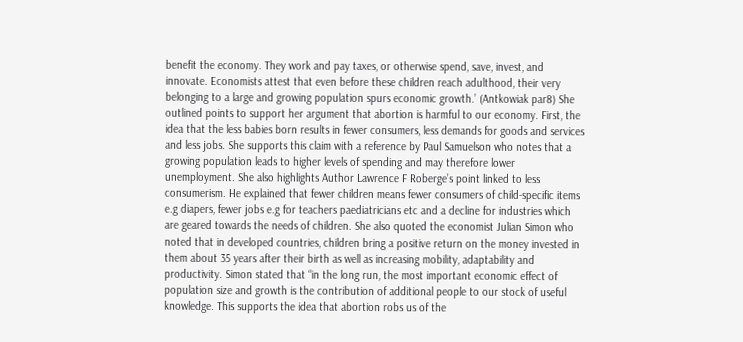benefit the economy. They work and pay taxes, or otherwise spend, save, invest, and innovate. Economists attest that even before these children reach adulthood, their very belonging to a large and growing population spurs economic growth.’ (Antkowiak par8) She outlined points to support her argument that abortion is harmful to our economy. First, the idea that the less babies born results in fewer consumers, less demands for goods and services and less jobs. She supports this claim with a reference by Paul Samuelson who notes that a growing population leads to higher levels of spending and may therefore lower unemployment. She also highlights Author Lawrence F Roberge’s point linked to less consumerism. He explained that fewer children means fewer consumers of child-specific items e.g diapers, fewer jobs e.g for teachers paediatricians etc and a decline for industries which are geared towards the needs of children. She also quoted the economist Julian Simon who noted that in developed countries, children bring a positive return on the money invested in them about 35 years after their birth as well as increasing mobility, adaptability and productivity. Simon stated that “in the long run, the most important economic effect of population size and growth is the contribution of additional people to our stock of useful knowledge. This supports the idea that abortion robs us of the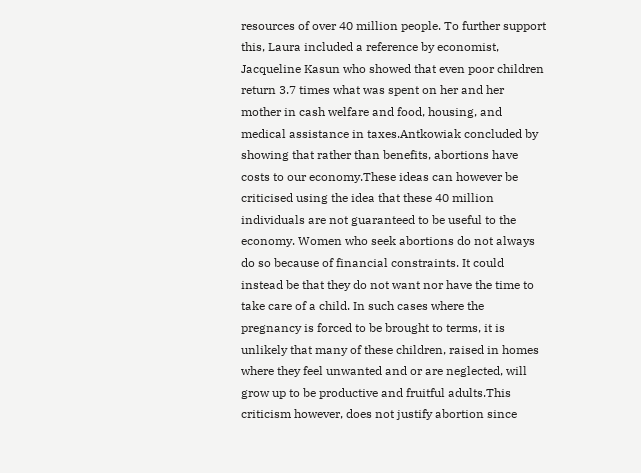resources of over 40 million people. To further support this, Laura included a reference by economist, Jacqueline Kasun who showed that even poor children return 3.7 times what was spent on her and her mother in cash welfare and food, housing, and medical assistance in taxes.Antkowiak concluded by showing that rather than benefits, abortions have costs to our economy.These ideas can however be criticised using the idea that these 40 million individuals are not guaranteed to be useful to the economy. Women who seek abortions do not always do so because of financial constraints. It could instead be that they do not want nor have the time to take care of a child. In such cases where the pregnancy is forced to be brought to terms, it is unlikely that many of these children, raised in homes where they feel unwanted and or are neglected, will grow up to be productive and fruitful adults.This criticism however, does not justify abortion since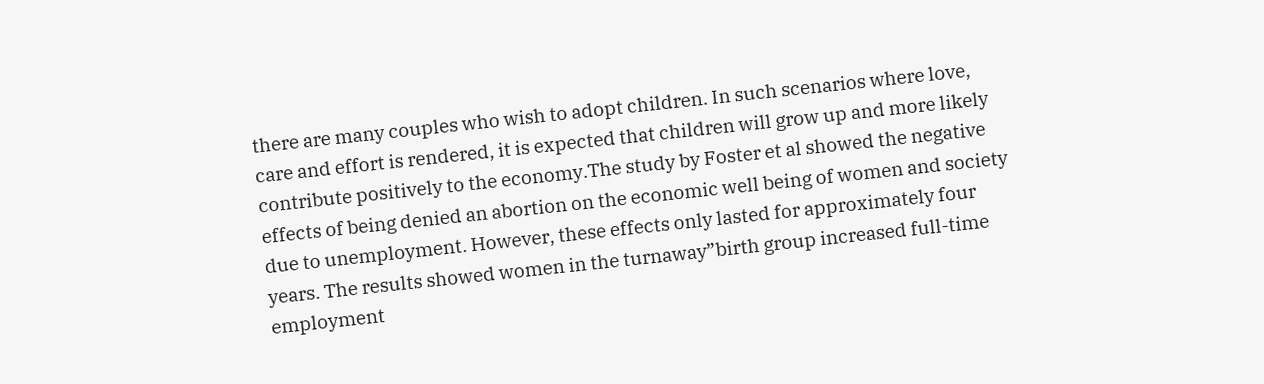there are many couples who wish to adopt children. In such scenarios where love, care and effort is rendered, it is expected that children will grow up and more likely contribute positively to the economy.The study by Foster et al showed the negative effects of being denied an abortion on the economic well being of women and society due to unemployment. However, these effects only lasted for approximately four years. The results showed women in the turnaway”birth group increased full-time employment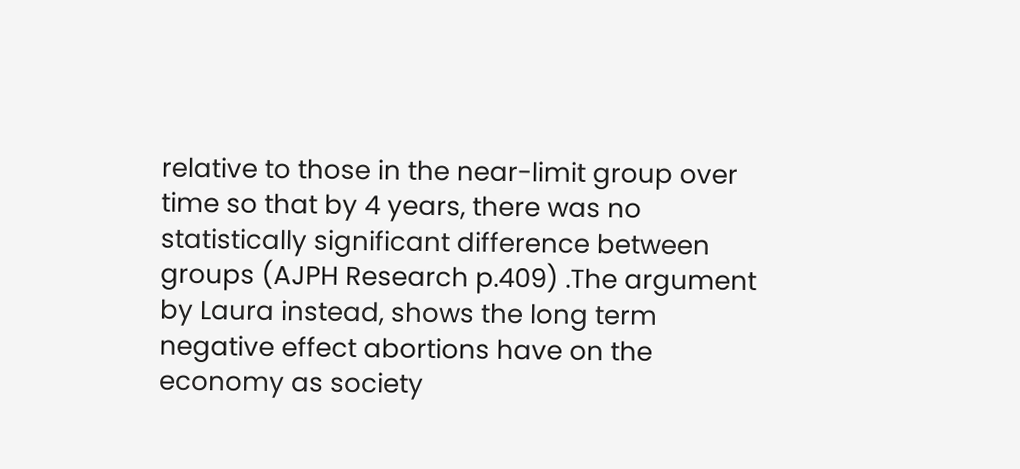relative to those in the near-limit group over time so that by 4 years, there was no statistically significant difference between groups (AJPH Research p.409) .The argument by Laura instead, shows the long term negative effect abortions have on the economy as society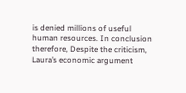is denied millions of useful human resources. In conclusion therefore, Despite the criticism, Laura’s economic argument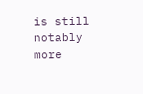is still notably more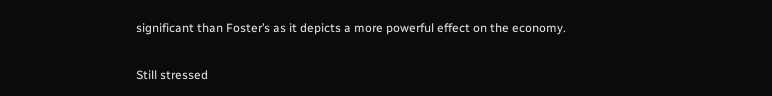significant than Foster’s as it depicts a more powerful effect on the economy.

Still stressed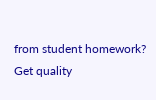from student homework?
Get quality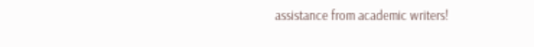assistance from academic writers!